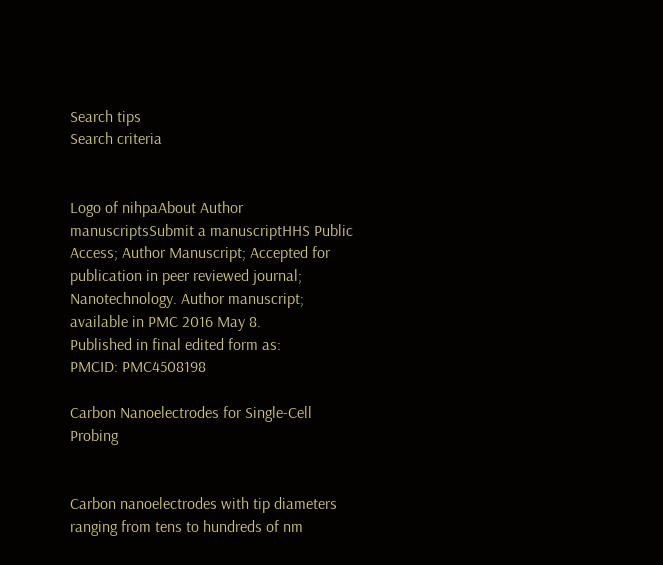Search tips
Search criteria


Logo of nihpaAbout Author manuscriptsSubmit a manuscriptHHS Public Access; Author Manuscript; Accepted for publication in peer reviewed journal;
Nanotechnology. Author manuscript; available in PMC 2016 May 8.
Published in final edited form as:
PMCID: PMC4508198

Carbon Nanoelectrodes for Single-Cell Probing


Carbon nanoelectrodes with tip diameters ranging from tens to hundreds of nm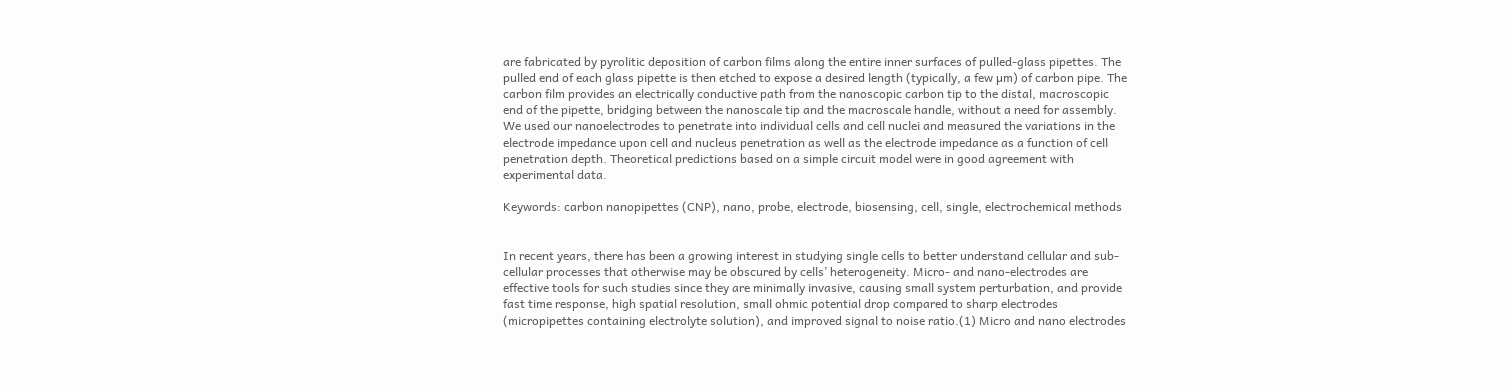are fabricated by pyrolitic deposition of carbon films along the entire inner surfaces of pulled-glass pipettes. The pulled end of each glass pipette is then etched to expose a desired length (typically, a few µm) of carbon pipe. The carbon film provides an electrically conductive path from the nanoscopic carbon tip to the distal, macroscopic end of the pipette, bridging between the nanoscale tip and the macroscale handle, without a need for assembly. We used our nanoelectrodes to penetrate into individual cells and cell nuclei and measured the variations in the electrode impedance upon cell and nucleus penetration as well as the electrode impedance as a function of cell penetration depth. Theoretical predictions based on a simple circuit model were in good agreement with experimental data.

Keywords: carbon nanopipettes (CNP), nano, probe, electrode, biosensing, cell, single, electrochemical methods


In recent years, there has been a growing interest in studying single cells to better understand cellular and sub-cellular processes that otherwise may be obscured by cells’ heterogeneity. Micro- and nano-electrodes are effective tools for such studies since they are minimally invasive, causing small system perturbation, and provide fast time response, high spatial resolution, small ohmic potential drop compared to sharp electrodes (micropipettes containing electrolyte solution), and improved signal to noise ratio.(1) Micro and nano electrodes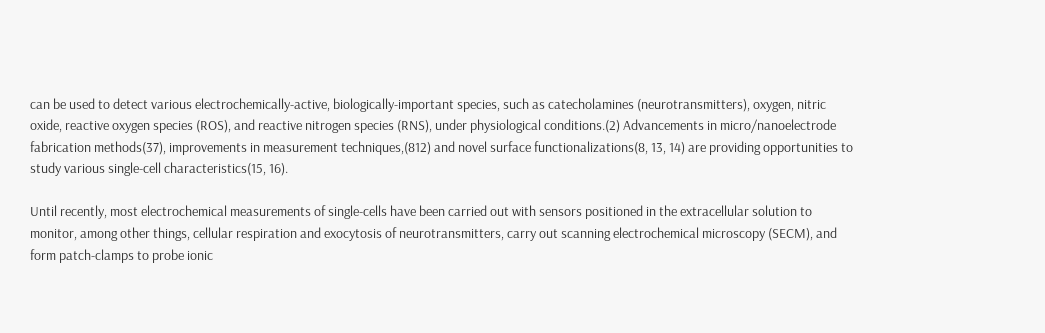can be used to detect various electrochemically-active, biologically-important species, such as catecholamines (neurotransmitters), oxygen, nitric oxide, reactive oxygen species (ROS), and reactive nitrogen species (RNS), under physiological conditions.(2) Advancements in micro/nanoelectrode fabrication methods(37), improvements in measurement techniques,(812) and novel surface functionalizations(8, 13, 14) are providing opportunities to study various single-cell characteristics(15, 16).

Until recently, most electrochemical measurements of single-cells have been carried out with sensors positioned in the extracellular solution to monitor, among other things, cellular respiration and exocytosis of neurotransmitters, carry out scanning electrochemical microscopy (SECM), and form patch-clamps to probe ionic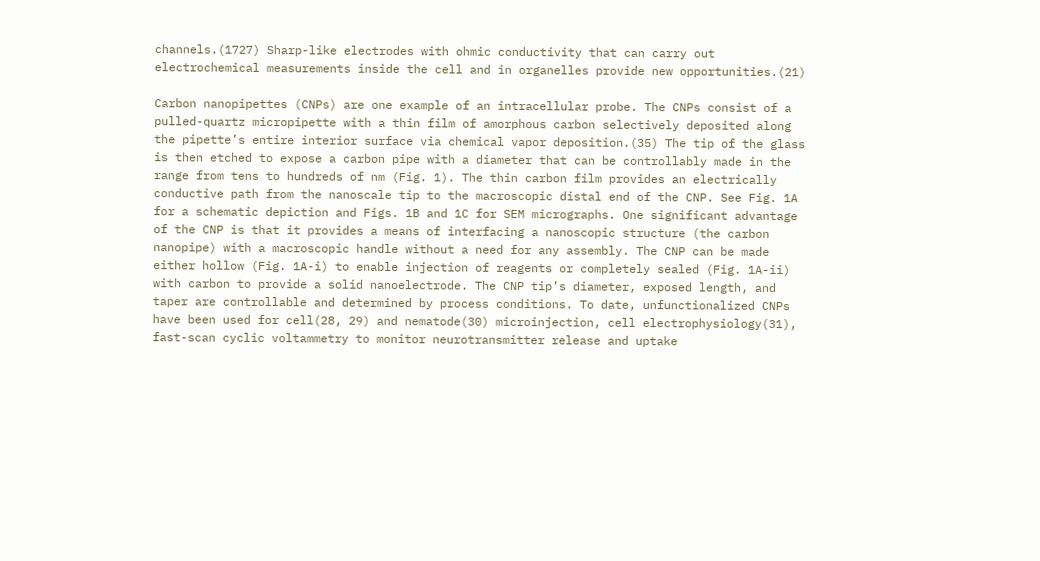channels.(1727) Sharp-like electrodes with ohmic conductivity that can carry out electrochemical measurements inside the cell and in organelles provide new opportunities.(21)

Carbon nanopipettes (CNPs) are one example of an intracellular probe. The CNPs consist of a pulled-quartz micropipette with a thin film of amorphous carbon selectively deposited along the pipette’s entire interior surface via chemical vapor deposition.(35) The tip of the glass is then etched to expose a carbon pipe with a diameter that can be controllably made in the range from tens to hundreds of nm (Fig. 1). The thin carbon film provides an electrically conductive path from the nanoscale tip to the macroscopic distal end of the CNP. See Fig. 1A for a schematic depiction and Figs. 1B and 1C for SEM micrographs. One significant advantage of the CNP is that it provides a means of interfacing a nanoscopic structure (the carbon nanopipe) with a macroscopic handle without a need for any assembly. The CNP can be made either hollow (Fig. 1A-i) to enable injection of reagents or completely sealed (Fig. 1A-ii) with carbon to provide a solid nanoelectrode. The CNP tip’s diameter, exposed length, and taper are controllable and determined by process conditions. To date, unfunctionalized CNPs have been used for cell(28, 29) and nematode(30) microinjection, cell electrophysiology(31), fast-scan cyclic voltammetry to monitor neurotransmitter release and uptake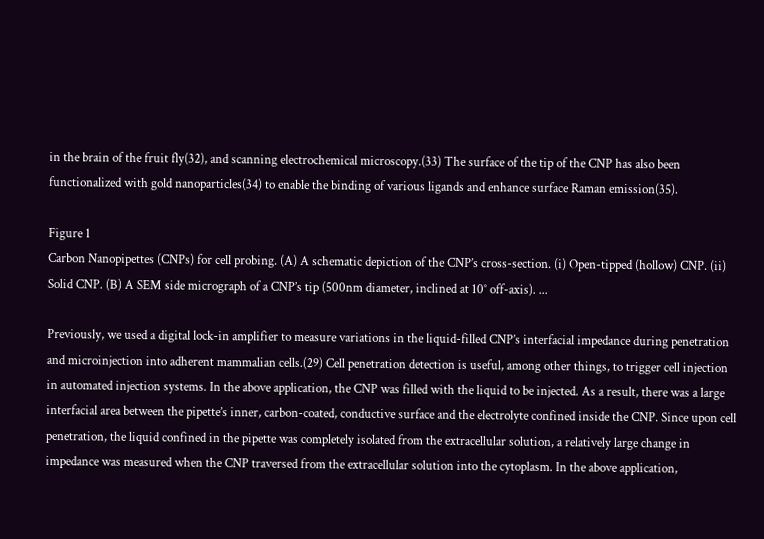in the brain of the fruit fly(32), and scanning electrochemical microscopy.(33) The surface of the tip of the CNP has also been functionalized with gold nanoparticles(34) to enable the binding of various ligands and enhance surface Raman emission(35).

Figure 1
Carbon Nanopipettes (CNPs) for cell probing. (A) A schematic depiction of the CNP’s cross-section. (i) Open-tipped (hollow) CNP. (ii) Solid CNP. (B) A SEM side micrograph of a CNP’s tip (500nm diameter, inclined at 10° off-axis). ...

Previously, we used a digital lock-in amplifier to measure variations in the liquid-filled CNP’s interfacial impedance during penetration and microinjection into adherent mammalian cells.(29) Cell penetration detection is useful, among other things, to trigger cell injection in automated injection systems. In the above application, the CNP was filled with the liquid to be injected. As a result, there was a large interfacial area between the pipette’s inner, carbon-coated, conductive surface and the electrolyte confined inside the CNP. Since upon cell penetration, the liquid confined in the pipette was completely isolated from the extracellular solution, a relatively large change in impedance was measured when the CNP traversed from the extracellular solution into the cytoplasm. In the above application,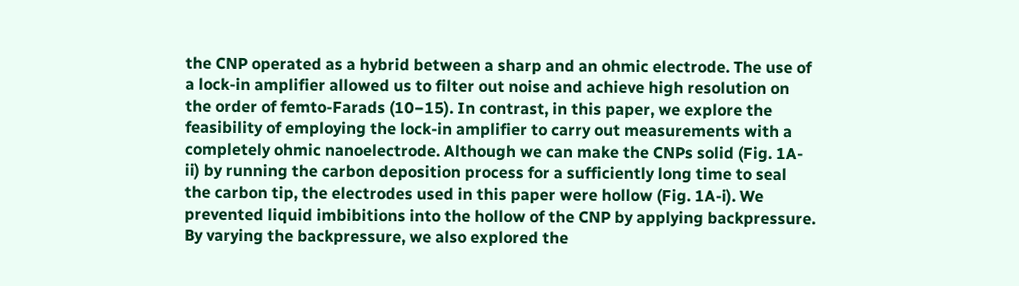the CNP operated as a hybrid between a sharp and an ohmic electrode. The use of a lock-in amplifier allowed us to filter out noise and achieve high resolution on the order of femto-Farads (10−15). In contrast, in this paper, we explore the feasibility of employing the lock-in amplifier to carry out measurements with a completely ohmic nanoelectrode. Although we can make the CNPs solid (Fig. 1A-ii) by running the carbon deposition process for a sufficiently long time to seal the carbon tip, the electrodes used in this paper were hollow (Fig. 1A-i). We prevented liquid imbibitions into the hollow of the CNP by applying backpressure. By varying the backpressure, we also explored the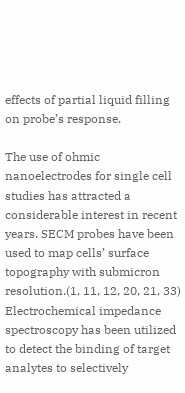effects of partial liquid filling on probe’s response.

The use of ohmic nanoelectrodes for single cell studies has attracted a considerable interest in recent years. SECM probes have been used to map cells’ surface topography with submicron resolution.(1, 11, 12, 20, 21, 33) Electrochemical impedance spectroscopy has been utilized to detect the binding of target analytes to selectively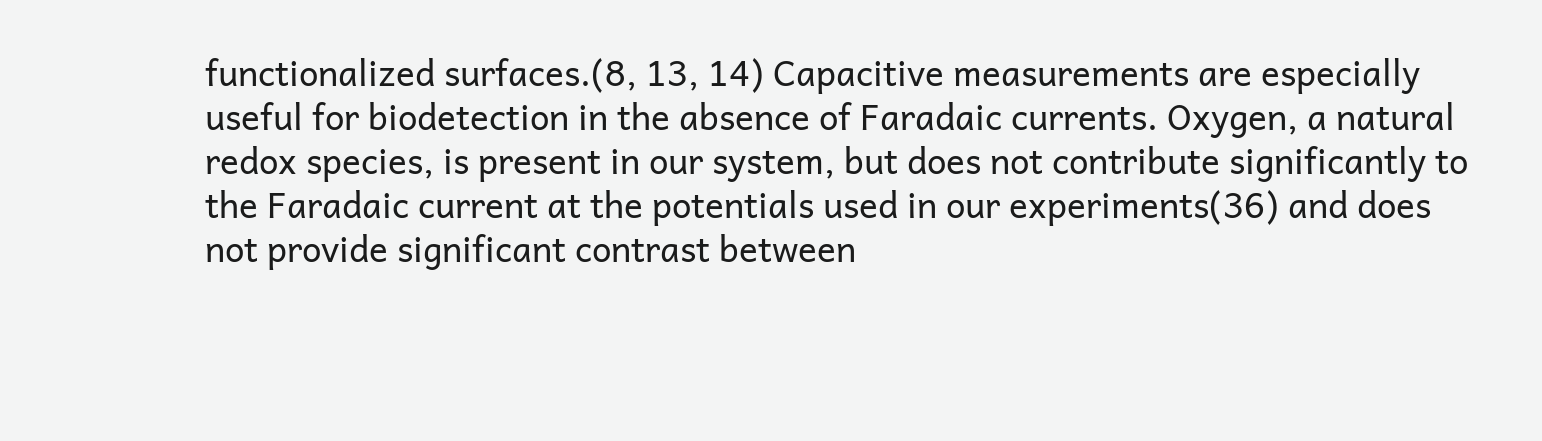functionalized surfaces.(8, 13, 14) Capacitive measurements are especially useful for biodetection in the absence of Faradaic currents. Oxygen, a natural redox species, is present in our system, but does not contribute significantly to the Faradaic current at the potentials used in our experiments(36) and does not provide significant contrast between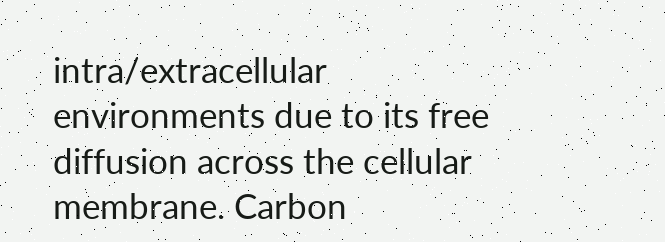intra/extracellular environments due to its free diffusion across the cellular membrane. Carbon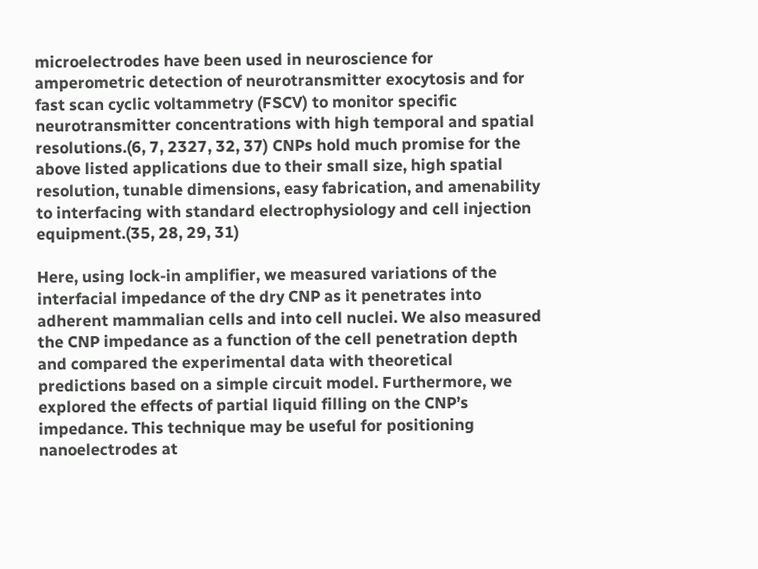microelectrodes have been used in neuroscience for amperometric detection of neurotransmitter exocytosis and for fast scan cyclic voltammetry (FSCV) to monitor specific neurotransmitter concentrations with high temporal and spatial resolutions.(6, 7, 2327, 32, 37) CNPs hold much promise for the above listed applications due to their small size, high spatial resolution, tunable dimensions, easy fabrication, and amenability to interfacing with standard electrophysiology and cell injection equipment.(35, 28, 29, 31)

Here, using lock-in amplifier, we measured variations of the interfacial impedance of the dry CNP as it penetrates into adherent mammalian cells and into cell nuclei. We also measured the CNP impedance as a function of the cell penetration depth and compared the experimental data with theoretical predictions based on a simple circuit model. Furthermore, we explored the effects of partial liquid filling on the CNP’s impedance. This technique may be useful for positioning nanoelectrodes at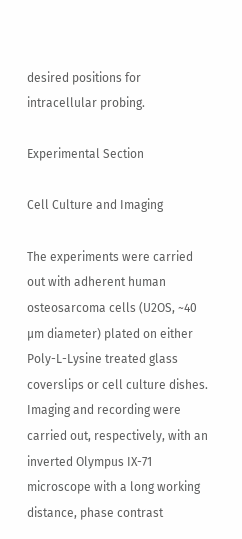desired positions for intracellular probing.

Experimental Section

Cell Culture and Imaging

The experiments were carried out with adherent human osteosarcoma cells (U2OS, ~40 µm diameter) plated on either Poly-L-Lysine treated glass coverslips or cell culture dishes. Imaging and recording were carried out, respectively, with an inverted Olympus IX-71 microscope with a long working distance, phase contrast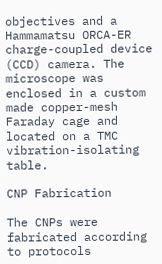objectives and a Hammamatsu ORCA-ER charge-coupled device (CCD) camera. The microscope was enclosed in a custom made copper-mesh Faraday cage and located on a TMC vibration-isolating table.

CNP Fabrication

The CNPs were fabricated according to protocols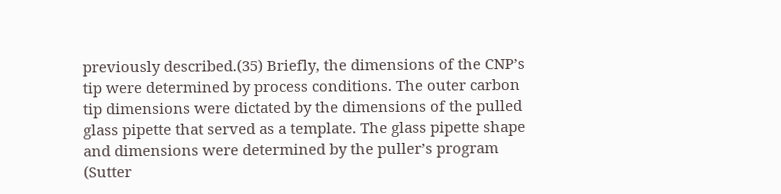previously described.(35) Briefly, the dimensions of the CNP’s tip were determined by process conditions. The outer carbon tip dimensions were dictated by the dimensions of the pulled glass pipette that served as a template. The glass pipette shape and dimensions were determined by the puller’s program (Sutter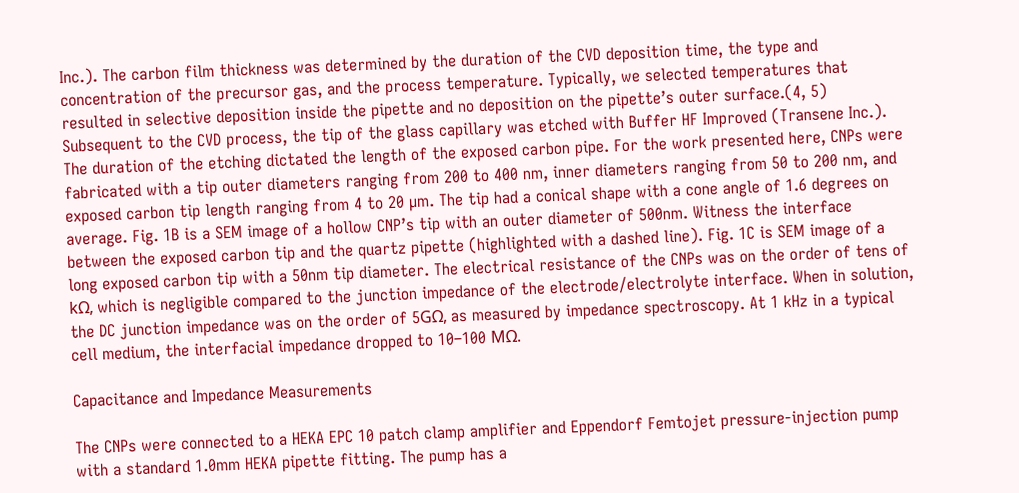Inc.). The carbon film thickness was determined by the duration of the CVD deposition time, the type and concentration of the precursor gas, and the process temperature. Typically, we selected temperatures that resulted in selective deposition inside the pipette and no deposition on the pipette’s outer surface.(4, 5) Subsequent to the CVD process, the tip of the glass capillary was etched with Buffer HF Improved (Transene Inc.). The duration of the etching dictated the length of the exposed carbon pipe. For the work presented here, CNPs were fabricated with a tip outer diameters ranging from 200 to 400 nm, inner diameters ranging from 50 to 200 nm, and exposed carbon tip length ranging from 4 to 20 µm. The tip had a conical shape with a cone angle of 1.6 degrees on average. Fig. 1B is a SEM image of a hollow CNP’s tip with an outer diameter of 500nm. Witness the interface between the exposed carbon tip and the quartz pipette (highlighted with a dashed line). Fig. 1C is SEM image of a long exposed carbon tip with a 50nm tip diameter. The electrical resistance of the CNPs was on the order of tens of kΩ, which is negligible compared to the junction impedance of the electrode/electrolyte interface. When in solution, the DC junction impedance was on the order of 5GΩ, as measured by impedance spectroscopy. At 1 kHz in a typical cell medium, the interfacial impedance dropped to 10–100 MΩ.

Capacitance and Impedance Measurements

The CNPs were connected to a HEKA EPC 10 patch clamp amplifier and Eppendorf Femtojet pressure-injection pump with a standard 1.0mm HEKA pipette fitting. The pump has a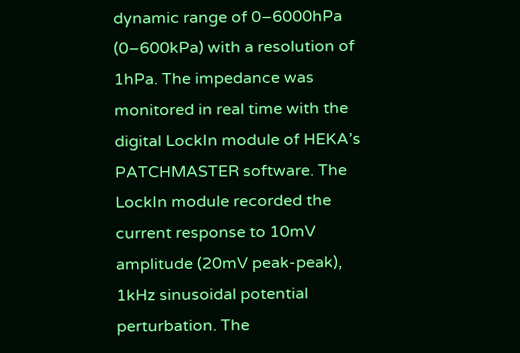dynamic range of 0–6000hPa (0–600kPa) with a resolution of 1hPa. The impedance was monitored in real time with the digital LockIn module of HEKA’s PATCHMASTER software. The LockIn module recorded the current response to 10mV amplitude (20mV peak-peak), 1kHz sinusoidal potential perturbation. The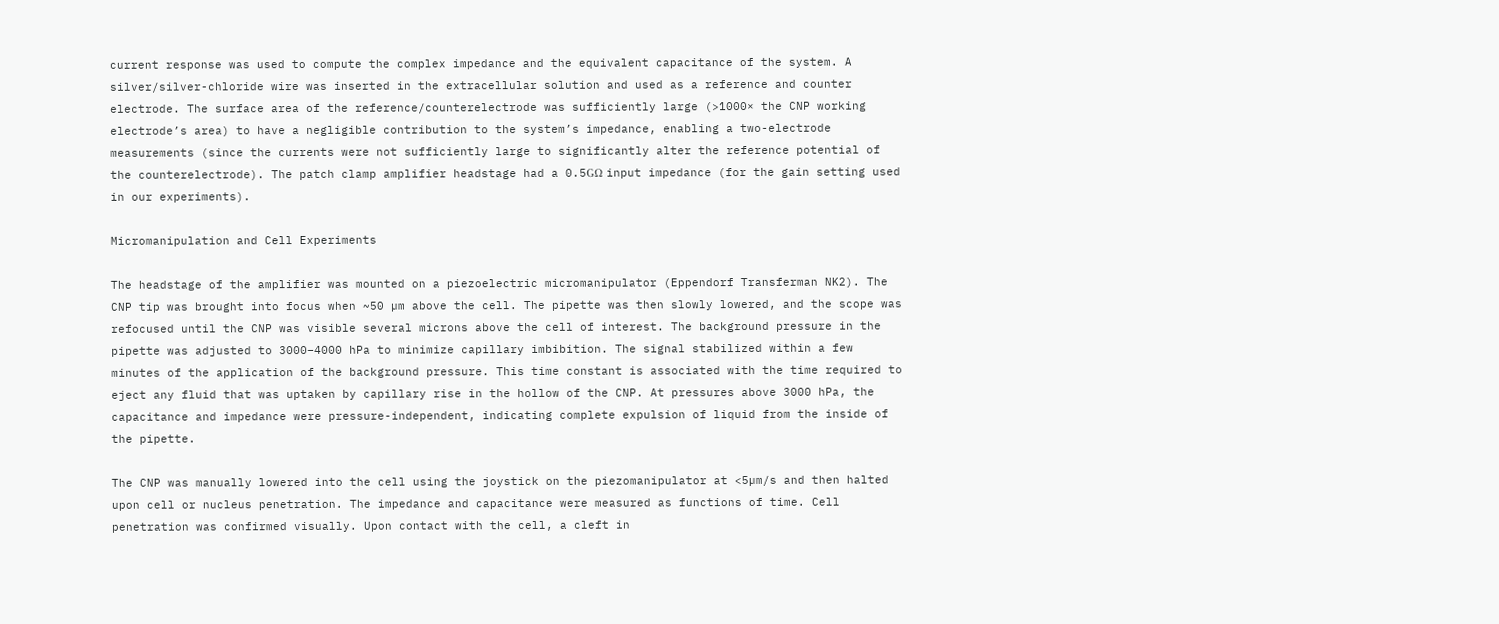current response was used to compute the complex impedance and the equivalent capacitance of the system. A silver/silver-chloride wire was inserted in the extracellular solution and used as a reference and counter electrode. The surface area of the reference/counterelectrode was sufficiently large (>1000× the CNP working electrode’s area) to have a negligible contribution to the system’s impedance, enabling a two-electrode measurements (since the currents were not sufficiently large to significantly alter the reference potential of the counterelectrode). The patch clamp amplifier headstage had a 0.5GΩ input impedance (for the gain setting used in our experiments).

Micromanipulation and Cell Experiments

The headstage of the amplifier was mounted on a piezoelectric micromanipulator (Eppendorf Transferman NK2). The CNP tip was brought into focus when ~50 µm above the cell. The pipette was then slowly lowered, and the scope was refocused until the CNP was visible several microns above the cell of interest. The background pressure in the pipette was adjusted to 3000–4000 hPa to minimize capillary imbibition. The signal stabilized within a few minutes of the application of the background pressure. This time constant is associated with the time required to eject any fluid that was uptaken by capillary rise in the hollow of the CNP. At pressures above 3000 hPa, the capacitance and impedance were pressure-independent, indicating complete expulsion of liquid from the inside of the pipette.

The CNP was manually lowered into the cell using the joystick on the piezomanipulator at <5µm/s and then halted upon cell or nucleus penetration. The impedance and capacitance were measured as functions of time. Cell penetration was confirmed visually. Upon contact with the cell, a cleft in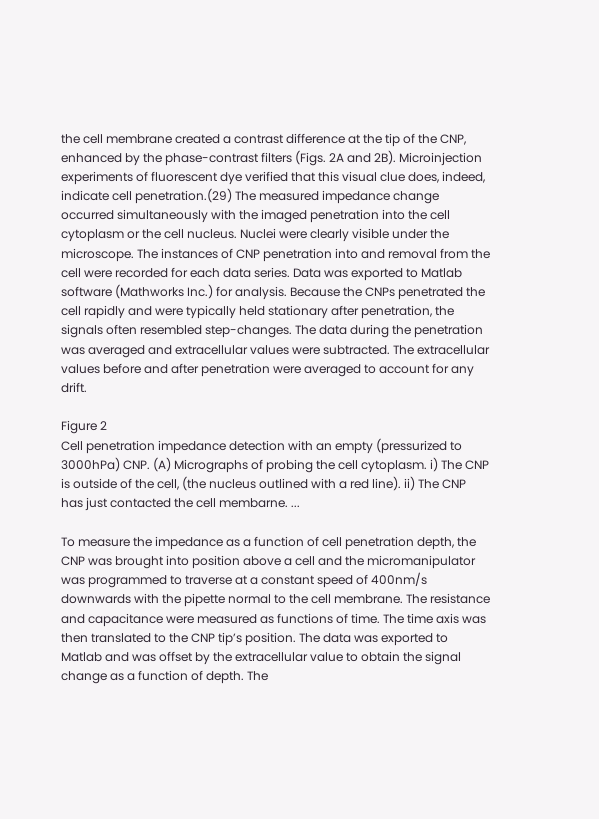the cell membrane created a contrast difference at the tip of the CNP, enhanced by the phase-contrast filters (Figs. 2A and 2B). Microinjection experiments of fluorescent dye verified that this visual clue does, indeed, indicate cell penetration.(29) The measured impedance change occurred simultaneously with the imaged penetration into the cell cytoplasm or the cell nucleus. Nuclei were clearly visible under the microscope. The instances of CNP penetration into and removal from the cell were recorded for each data series. Data was exported to Matlab software (Mathworks Inc.) for analysis. Because the CNPs penetrated the cell rapidly and were typically held stationary after penetration, the signals often resembled step-changes. The data during the penetration was averaged and extracellular values were subtracted. The extracellular values before and after penetration were averaged to account for any drift.

Figure 2
Cell penetration impedance detection with an empty (pressurized to 3000hPa) CNP. (A) Micrographs of probing the cell cytoplasm. i) The CNP is outside of the cell, (the nucleus outlined with a red line). ii) The CNP has just contacted the cell membarne. ...

To measure the impedance as a function of cell penetration depth, the CNP was brought into position above a cell and the micromanipulator was programmed to traverse at a constant speed of 400nm/s downwards with the pipette normal to the cell membrane. The resistance and capacitance were measured as functions of time. The time axis was then translated to the CNP tip’s position. The data was exported to Matlab and was offset by the extracellular value to obtain the signal change as a function of depth. The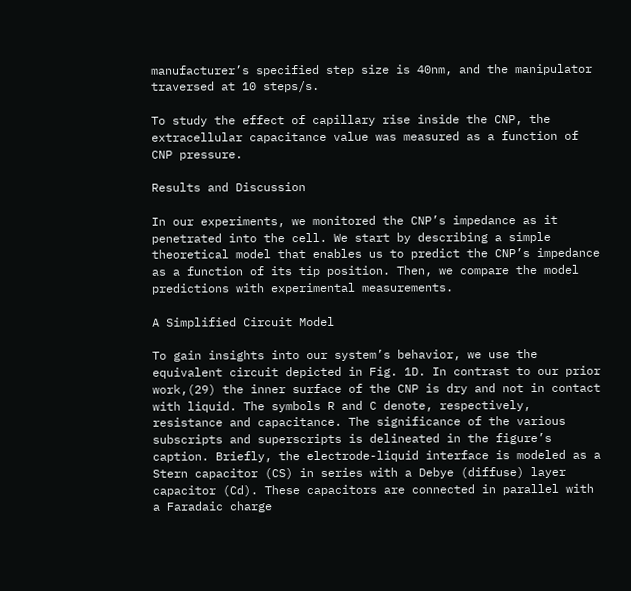manufacturer’s specified step size is 40nm, and the manipulator traversed at 10 steps/s.

To study the effect of capillary rise inside the CNP, the extracellular capacitance value was measured as a function of CNP pressure.

Results and Discussion

In our experiments, we monitored the CNP’s impedance as it penetrated into the cell. We start by describing a simple theoretical model that enables us to predict the CNP’s impedance as a function of its tip position. Then, we compare the model predictions with experimental measurements.

A Simplified Circuit Model

To gain insights into our system’s behavior, we use the equivalent circuit depicted in Fig. 1D. In contrast to our prior work,(29) the inner surface of the CNP is dry and not in contact with liquid. The symbols R and C denote, respectively, resistance and capacitance. The significance of the various subscripts and superscripts is delineated in the figure’s caption. Briefly, the electrode-liquid interface is modeled as a Stern capacitor (CS) in series with a Debye (diffuse) layer capacitor (Cd). These capacitors are connected in parallel with a Faradaic charge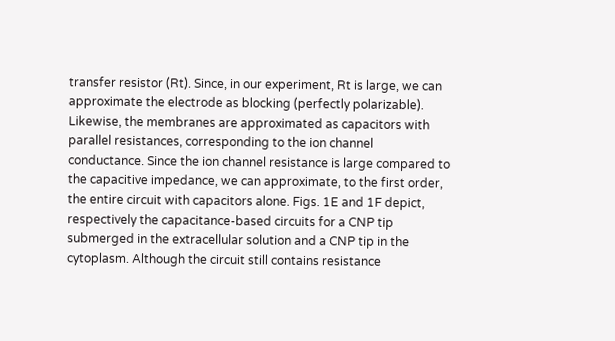transfer resistor (Rt). Since, in our experiment, Rt is large, we can approximate the electrode as blocking (perfectly polarizable). Likewise, the membranes are approximated as capacitors with parallel resistances, corresponding to the ion channel conductance. Since the ion channel resistance is large compared to the capacitive impedance, we can approximate, to the first order, the entire circuit with capacitors alone. Figs. 1E and 1F depict, respectively the capacitance-based circuits for a CNP tip submerged in the extracellular solution and a CNP tip in the cytoplasm. Although the circuit still contains resistance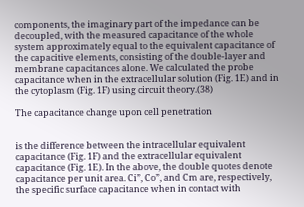components, the imaginary part of the impedance can be decoupled, with the measured capacitance of the whole system approximately equal to the equivalent capacitance of the capacitive elements, consisting of the double-layer and membrane capacitances alone. We calculated the probe capacitance when in the extracellular solution (Fig. 1E) and in the cytoplasm (Fig. 1F) using circuit theory.(38)

The capacitance change upon cell penetration


is the difference between the intracellular equivalent capacitance (Fig. 1F) and the extracellular equivalent capacitance (Fig. 1E). In the above, the double quotes denote capacitance per unit area. Ci”, Co”, and Cm are, respectively, the specific surface capacitance when in contact with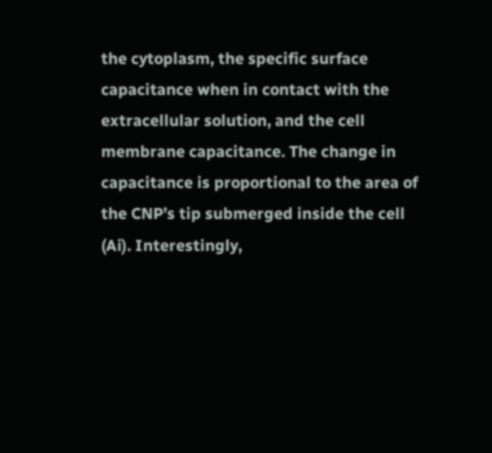the cytoplasm, the specific surface capacitance when in contact with the extracellular solution, and the cell membrane capacitance. The change in capacitance is proportional to the area of the CNP’s tip submerged inside the cell (Ai). Interestingly,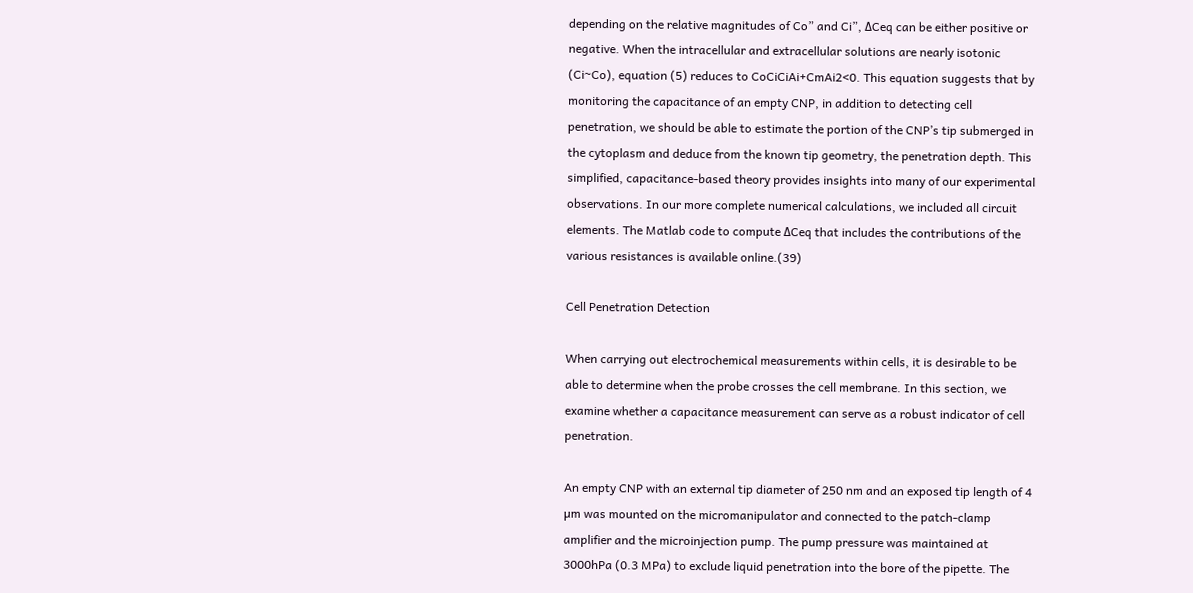depending on the relative magnitudes of Co” and Ci”, ΔCeq can be either positive or negative. When the intracellular and extracellular solutions are nearly isotonic (Ci~Co), equation (5) reduces to CoCiCiAi+CmAi2<0. This equation suggests that by monitoring the capacitance of an empty CNP, in addition to detecting cell penetration, we should be able to estimate the portion of the CNP’s tip submerged in the cytoplasm and deduce from the known tip geometry, the penetration depth. This simplified, capacitance-based theory provides insights into many of our experimental observations. In our more complete numerical calculations, we included all circuit elements. The Matlab code to compute ΔCeq that includes the contributions of the various resistances is available online.(39)

Cell Penetration Detection

When carrying out electrochemical measurements within cells, it is desirable to be able to determine when the probe crosses the cell membrane. In this section, we examine whether a capacitance measurement can serve as a robust indicator of cell penetration.

An empty CNP with an external tip diameter of 250 nm and an exposed tip length of 4 µm was mounted on the micromanipulator and connected to the patch-clamp amplifier and the microinjection pump. The pump pressure was maintained at 3000hPa (0.3 MPa) to exclude liquid penetration into the bore of the pipette. The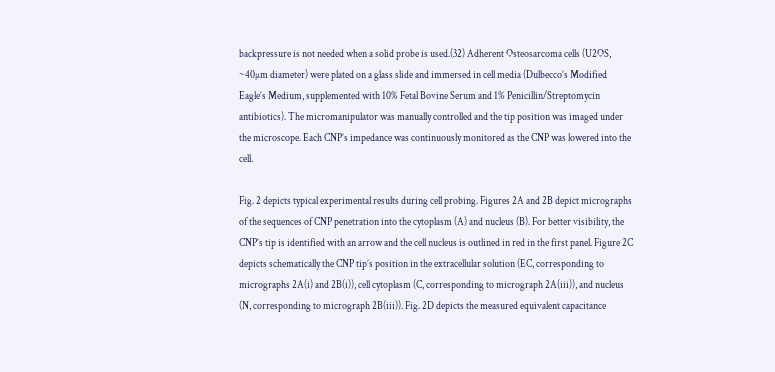backpressure is not needed when a solid probe is used.(32) Adherent Osteosarcoma cells (U2OS, ~40µm diameter) were plated on a glass slide and immersed in cell media (Dulbecco’s Modified Eagle’s Medium, supplemented with 10% Fetal Bovine Serum and 1% Penicillin/Streptomycin antibiotics). The micromanipulator was manually controlled and the tip position was imaged under the microscope. Each CNP’s impedance was continuously monitored as the CNP was lowered into the cell.

Fig. 2 depicts typical experimental results during cell probing. Figures 2A and 2B depict micrographs of the sequences of CNP penetration into the cytoplasm (A) and nucleus (B). For better visibility, the CNP’s tip is identified with an arrow and the cell nucleus is outlined in red in the first panel. Figure 2C depicts schematically the CNP tip’s position in the extracellular solution (EC, corresponding to micrographs 2A(i) and 2B(i)), cell cytoplasm (C, corresponding to micrograph 2A(iii)), and nucleus (N, corresponding to micrograph 2B(iii)). Fig. 2D depicts the measured equivalent capacitance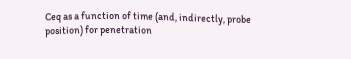Ceq as a function of time (and, indirectly, probe position) for penetration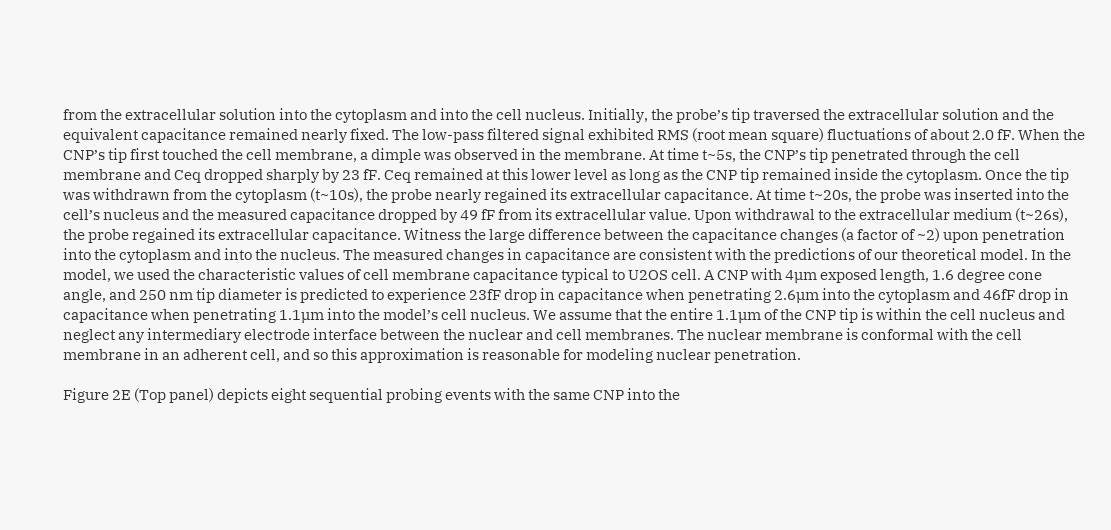from the extracellular solution into the cytoplasm and into the cell nucleus. Initially, the probe’s tip traversed the extracellular solution and the equivalent capacitance remained nearly fixed. The low-pass filtered signal exhibited RMS (root mean square) fluctuations of about 2.0 fF. When the CNP’s tip first touched the cell membrane, a dimple was observed in the membrane. At time t~5s, the CNP’s tip penetrated through the cell membrane and Ceq dropped sharply by 23 fF. Ceq remained at this lower level as long as the CNP tip remained inside the cytoplasm. Once the tip was withdrawn from the cytoplasm (t~10s), the probe nearly regained its extracellular capacitance. At time t~20s, the probe was inserted into the cell’s nucleus and the measured capacitance dropped by 49 fF from its extracellular value. Upon withdrawal to the extracellular medium (t~26s), the probe regained its extracellular capacitance. Witness the large difference between the capacitance changes (a factor of ~2) upon penetration into the cytoplasm and into the nucleus. The measured changes in capacitance are consistent with the predictions of our theoretical model. In the model, we used the characteristic values of cell membrane capacitance typical to U2OS cell. A CNP with 4µm exposed length, 1.6 degree cone angle, and 250 nm tip diameter is predicted to experience 23fF drop in capacitance when penetrating 2.6µm into the cytoplasm and 46fF drop in capacitance when penetrating 1.1µm into the model’s cell nucleus. We assume that the entire 1.1µm of the CNP tip is within the cell nucleus and neglect any intermediary electrode interface between the nuclear and cell membranes. The nuclear membrane is conformal with the cell membrane in an adherent cell, and so this approximation is reasonable for modeling nuclear penetration.

Figure 2E (Top panel) depicts eight sequential probing events with the same CNP into the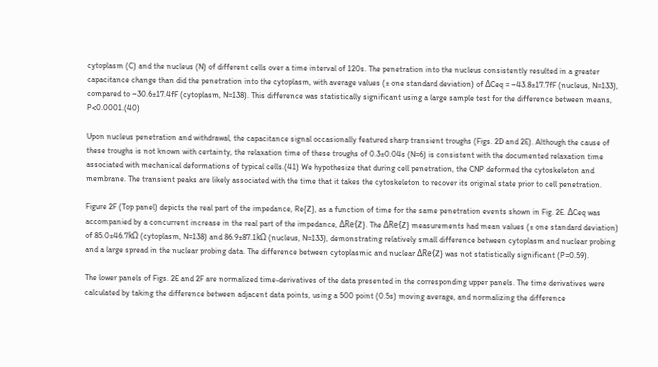cytoplasm (C) and the nucleus (N) of different cells over a time interval of 120s. The penetration into the nucleus consistently resulted in a greater capacitance change than did the penetration into the cytoplasm, with average values (± one standard deviation) of ΔCeq = −43.8±17.7fF (nucleus, N=133), compared to −30.6±17.4fF (cytoplasm, N=138). This difference was statistically significant using a large sample test for the difference between means, P<0.0001.(40)

Upon nucleus penetration and withdrawal, the capacitance signal occasionally featured sharp transient troughs (Figs. 2D and 2E). Although the cause of these troughs is not known with certainty, the relaxation time of these troughs of 0.3±0.04s (N=6) is consistent with the documented relaxation time associated with mechanical deformations of typical cells.(41) We hypothesize that during cell penetration, the CNP deformed the cytoskeleton and membrane. The transient peaks are likely associated with the time that it takes the cytoskeleton to recover its original state prior to cell penetration.

Figure 2F (Top panel) depicts the real part of the impedance, Re{Z}, as a function of time for the same penetration events shown in Fig. 2E. ΔCeq was accompanied by a concurrent increase in the real part of the impedance, ΔRe{Z}. The ΔRe{Z} measurements had mean values (± one standard deviation) of 85.0±46.7kΩ (cytoplasm, N=138) and 86.9±87.1kΩ (nucleus, N=133), demonstrating relatively small difference between cytoplasm and nuclear probing and a large spread in the nuclear probing data. The difference between cytoplasmic and nuclear ΔRe{Z} was not statistically significant (P=0.59).

The lower panels of Figs. 2E and 2F are normalized time-derivatives of the data presented in the corresponding upper panels. The time derivatives were calculated by taking the difference between adjacent data points, using a 500 point (0.5s) moving average, and normalizing the difference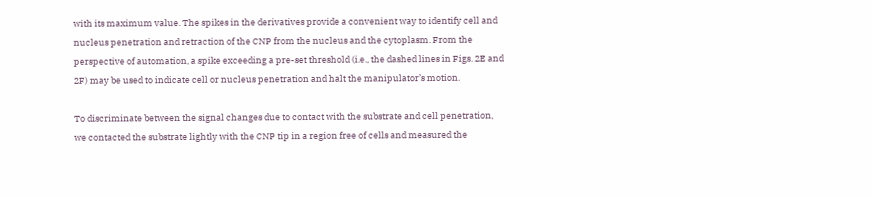with its maximum value. The spikes in the derivatives provide a convenient way to identify cell and nucleus penetration and retraction of the CNP from the nucleus and the cytoplasm. From the perspective of automation, a spike exceeding a pre-set threshold (i.e., the dashed lines in Figs. 2E and 2F) may be used to indicate cell or nucleus penetration and halt the manipulator’s motion.

To discriminate between the signal changes due to contact with the substrate and cell penetration, we contacted the substrate lightly with the CNP tip in a region free of cells and measured the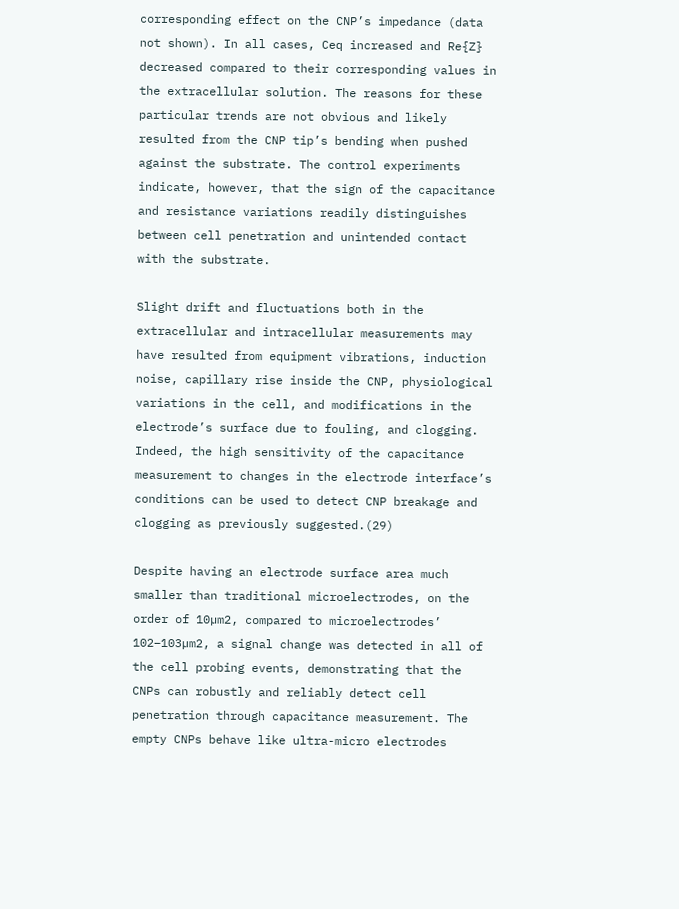corresponding effect on the CNP’s impedance (data not shown). In all cases, Ceq increased and Re{Z} decreased compared to their corresponding values in the extracellular solution. The reasons for these particular trends are not obvious and likely resulted from the CNP tip’s bending when pushed against the substrate. The control experiments indicate, however, that the sign of the capacitance and resistance variations readily distinguishes between cell penetration and unintended contact with the substrate.

Slight drift and fluctuations both in the extracellular and intracellular measurements may have resulted from equipment vibrations, induction noise, capillary rise inside the CNP, physiological variations in the cell, and modifications in the electrode’s surface due to fouling, and clogging. Indeed, the high sensitivity of the capacitance measurement to changes in the electrode interface’s conditions can be used to detect CNP breakage and clogging as previously suggested.(29)

Despite having an electrode surface area much smaller than traditional microelectrodes, on the order of 10µm2, compared to microelectrodes’ 102–103µm2, a signal change was detected in all of the cell probing events, demonstrating that the CNPs can robustly and reliably detect cell penetration through capacitance measurement. The empty CNPs behave like ultra-micro electrodes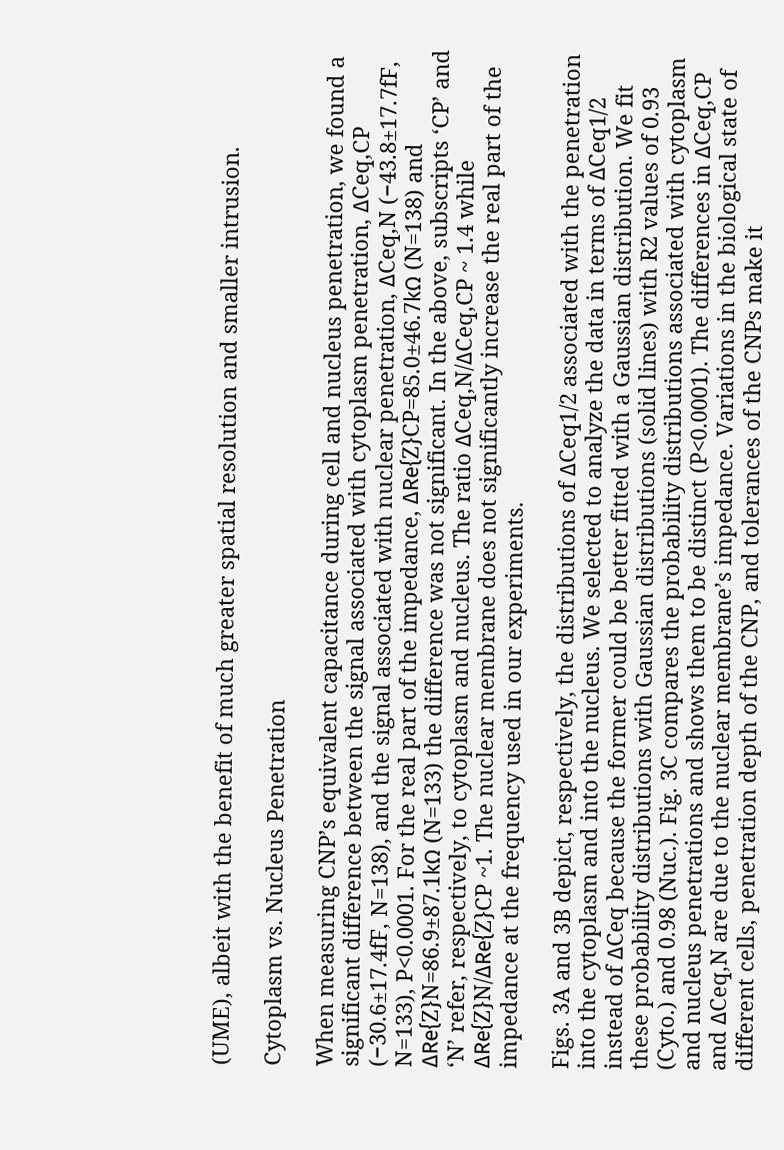(UME), albeit with the benefit of much greater spatial resolution and smaller intrusion.

Cytoplasm vs. Nucleus Penetration

When measuring CNP’s equivalent capacitance during cell and nucleus penetration, we found a significant difference between the signal associated with cytoplasm penetration, ΔCeq,CP (−30.6±17.4fF, N=138), and the signal associated with nuclear penetration, ΔCeq,N (−43.8±17.7fF, N=133), P<0.0001. For the real part of the impedance, ΔRe{Z}CP=85.0±46.7kΩ (N=138) and ΔRe{Z}N=86.9±87.1kΩ (N=133) the difference was not significant. In the above, subscripts ‘CP’ and ‘N’ refer, respectively, to cytoplasm and nucleus. The ratio ΔCeq,N/ΔCeq,CP ~ 1.4 while ΔRe{Z}N/ΔRe{Z}CP ~1. The nuclear membrane does not significantly increase the real part of the impedance at the frequency used in our experiments.

Figs. 3A and 3B depict, respectively, the distributions of ΔCeq1/2 associated with the penetration into the cytoplasm and into the nucleus. We selected to analyze the data in terms of ΔCeq1/2 instead of ΔCeq because the former could be better fitted with a Gaussian distribution. We fit these probability distributions with Gaussian distributions (solid lines) with R2 values of 0.93 (Cyto.) and 0.98 (Nuc.). Fig. 3C compares the probability distributions associated with cytoplasm and nucleus penetrations and shows them to be distinct (P<0.0001). The differences in ΔCeq,CP and ΔCeq,N are due to the nuclear membrane’s impedance. Variations in the biological state of different cells, penetration depth of the CNP, and tolerances of the CNPs make it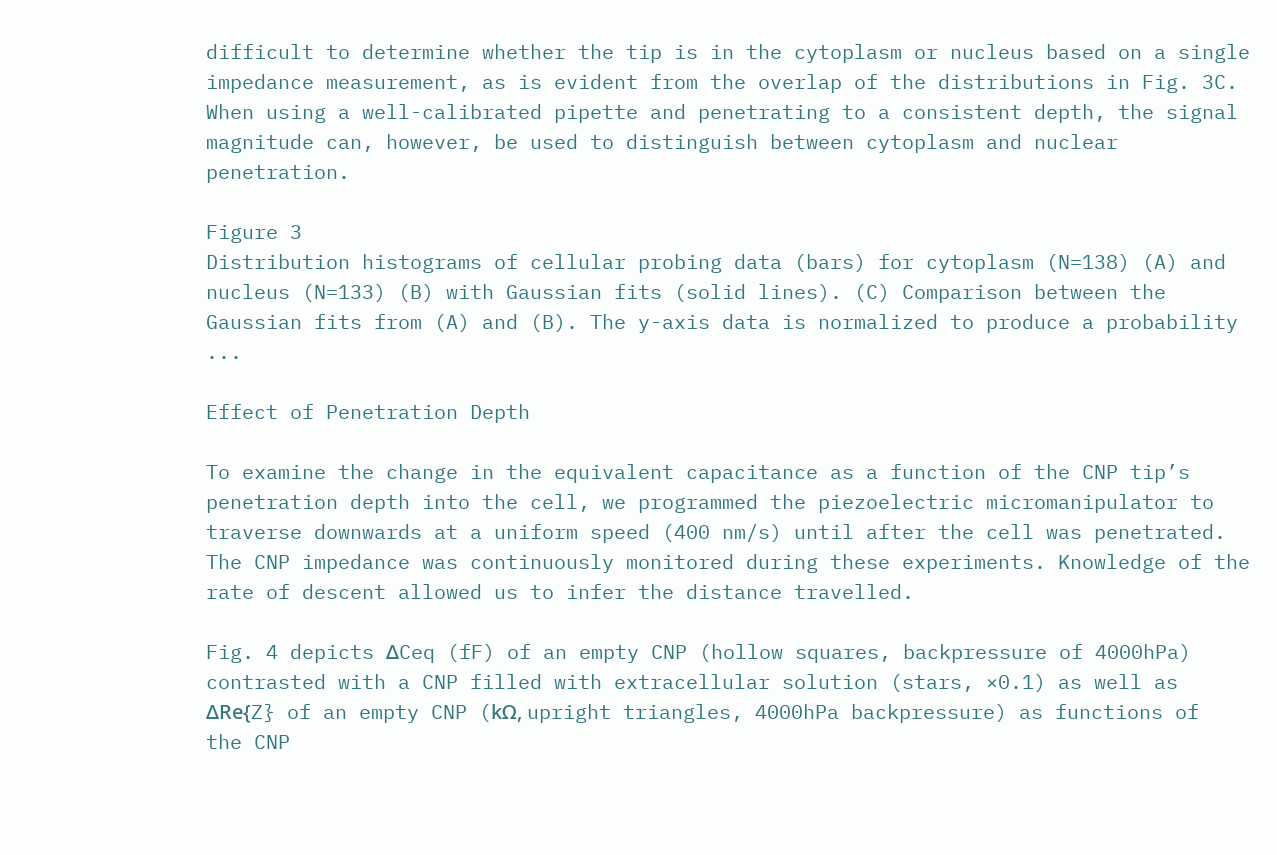difficult to determine whether the tip is in the cytoplasm or nucleus based on a single impedance measurement, as is evident from the overlap of the distributions in Fig. 3C. When using a well-calibrated pipette and penetrating to a consistent depth, the signal magnitude can, however, be used to distinguish between cytoplasm and nuclear penetration.

Figure 3
Distribution histograms of cellular probing data (bars) for cytoplasm (N=138) (A) and nucleus (N=133) (B) with Gaussian fits (solid lines). (C) Comparison between the Gaussian fits from (A) and (B). The y-axis data is normalized to produce a probability ...

Effect of Penetration Depth

To examine the change in the equivalent capacitance as a function of the CNP tip’s penetration depth into the cell, we programmed the piezoelectric micromanipulator to traverse downwards at a uniform speed (400 nm/s) until after the cell was penetrated. The CNP impedance was continuously monitored during these experiments. Knowledge of the rate of descent allowed us to infer the distance travelled.

Fig. 4 depicts ΔCeq (fF) of an empty CNP (hollow squares, backpressure of 4000hPa) contrasted with a CNP filled with extracellular solution (stars, ×0.1) as well as ΔRe{Z} of an empty CNP (kΩ, upright triangles, 4000hPa backpressure) as functions of the CNP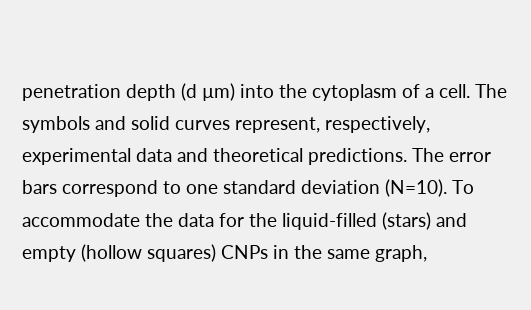penetration depth (d µm) into the cytoplasm of a cell. The symbols and solid curves represent, respectively, experimental data and theoretical predictions. The error bars correspond to one standard deviation (N=10). To accommodate the data for the liquid-filled (stars) and empty (hollow squares) CNPs in the same graph,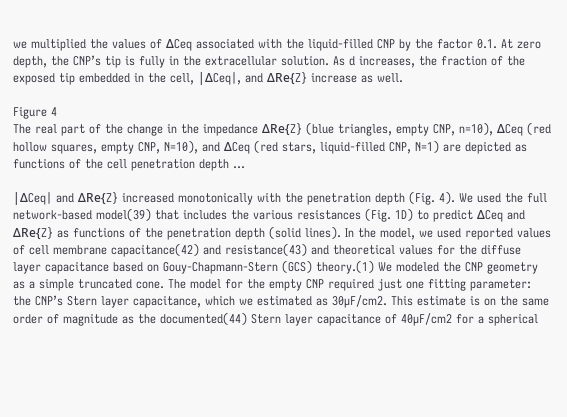we multiplied the values of ΔCeq associated with the liquid-filled CNP by the factor 0.1. At zero depth, the CNP’s tip is fully in the extracellular solution. As d increases, the fraction of the exposed tip embedded in the cell, |ΔCeq|, and ΔRe{Z} increase as well.

Figure 4
The real part of the change in the impedance ΔRe{Z} (blue triangles, empty CNP, n=10), ΔCeq (red hollow squares, empty CNP, N=10), and ΔCeq (red stars, liquid-filled CNP, N=1) are depicted as functions of the cell penetration depth ...

|ΔCeq| and ΔRe{Z} increased monotonically with the penetration depth (Fig. 4). We used the full network-based model(39) that includes the various resistances (Fig. 1D) to predict ΔCeq and ΔRe{Z} as functions of the penetration depth (solid lines). In the model, we used reported values of cell membrane capacitance(42) and resistance(43) and theoretical values for the diffuse layer capacitance based on Gouy-Chapmann-Stern (GCS) theory.(1) We modeled the CNP geometry as a simple truncated cone. The model for the empty CNP required just one fitting parameter: the CNP’s Stern layer capacitance, which we estimated as 30µF/cm2. This estimate is on the same order of magnitude as the documented(44) Stern layer capacitance of 40µF/cm2 for a spherical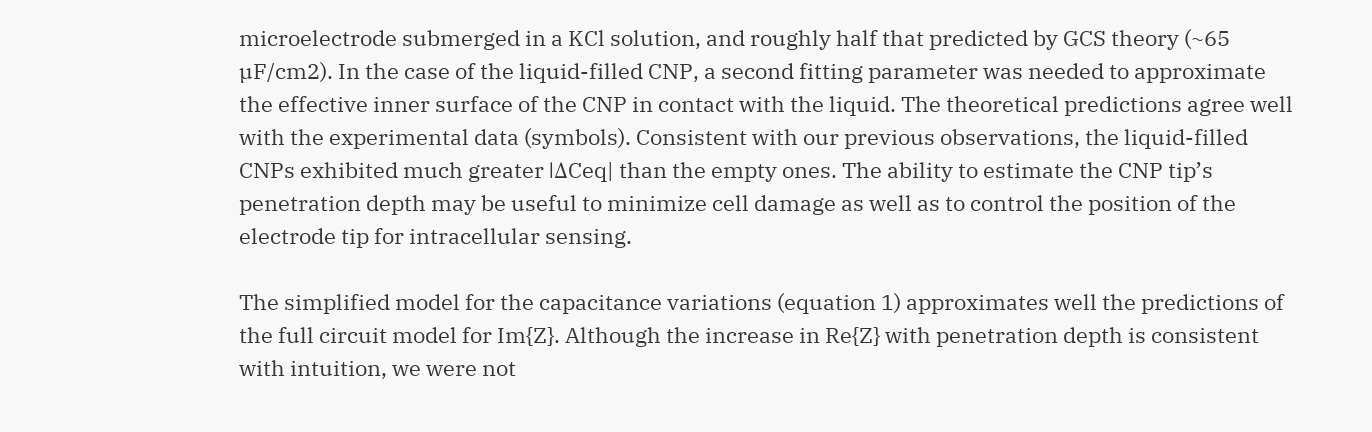microelectrode submerged in a KCl solution, and roughly half that predicted by GCS theory (~65 µF/cm2). In the case of the liquid-filled CNP, a second fitting parameter was needed to approximate the effective inner surface of the CNP in contact with the liquid. The theoretical predictions agree well with the experimental data (symbols). Consistent with our previous observations, the liquid-filled CNPs exhibited much greater |ΔCeq| than the empty ones. The ability to estimate the CNP tip’s penetration depth may be useful to minimize cell damage as well as to control the position of the electrode tip for intracellular sensing.

The simplified model for the capacitance variations (equation 1) approximates well the predictions of the full circuit model for Im{Z}. Although the increase in Re{Z} with penetration depth is consistent with intuition, we were not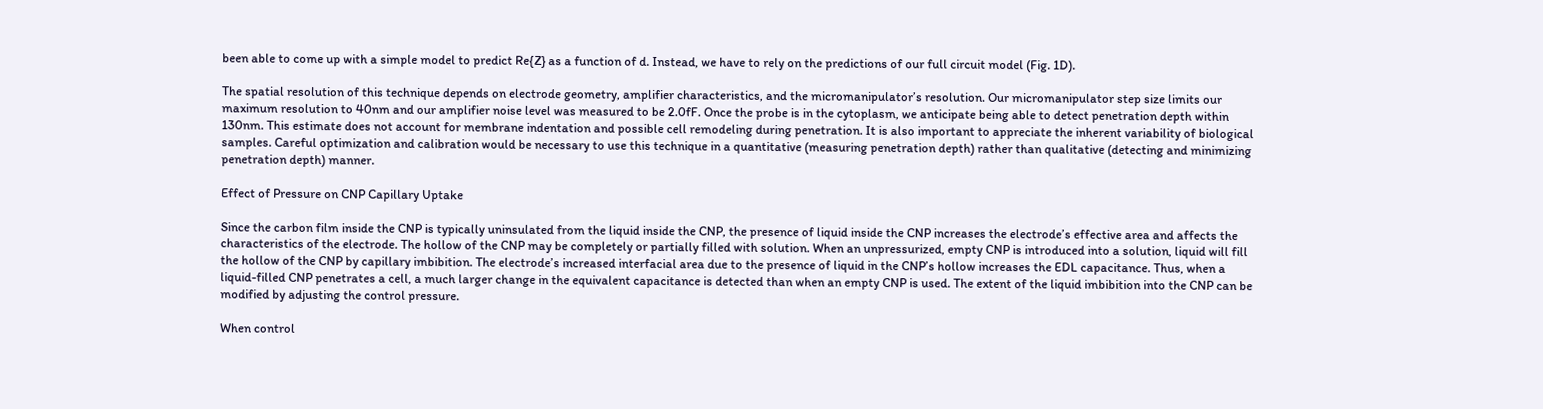been able to come up with a simple model to predict Re{Z} as a function of d. Instead, we have to rely on the predictions of our full circuit model (Fig. 1D).

The spatial resolution of this technique depends on electrode geometry, amplifier characteristics, and the micromanipulator’s resolution. Our micromanipulator step size limits our maximum resolution to 40nm and our amplifier noise level was measured to be 2.0fF. Once the probe is in the cytoplasm, we anticipate being able to detect penetration depth within 130nm. This estimate does not account for membrane indentation and possible cell remodeling during penetration. It is also important to appreciate the inherent variability of biological samples. Careful optimization and calibration would be necessary to use this technique in a quantitative (measuring penetration depth) rather than qualitative (detecting and minimizing penetration depth) manner.

Effect of Pressure on CNP Capillary Uptake

Since the carbon film inside the CNP is typically uninsulated from the liquid inside the CNP, the presence of liquid inside the CNP increases the electrode’s effective area and affects the characteristics of the electrode. The hollow of the CNP may be completely or partially filled with solution. When an unpressurized, empty CNP is introduced into a solution, liquid will fill the hollow of the CNP by capillary imbibition. The electrode’s increased interfacial area due to the presence of liquid in the CNP’s hollow increases the EDL capacitance. Thus, when a liquid-filled CNP penetrates a cell, a much larger change in the equivalent capacitance is detected than when an empty CNP is used. The extent of the liquid imbibition into the CNP can be modified by adjusting the control pressure.

When control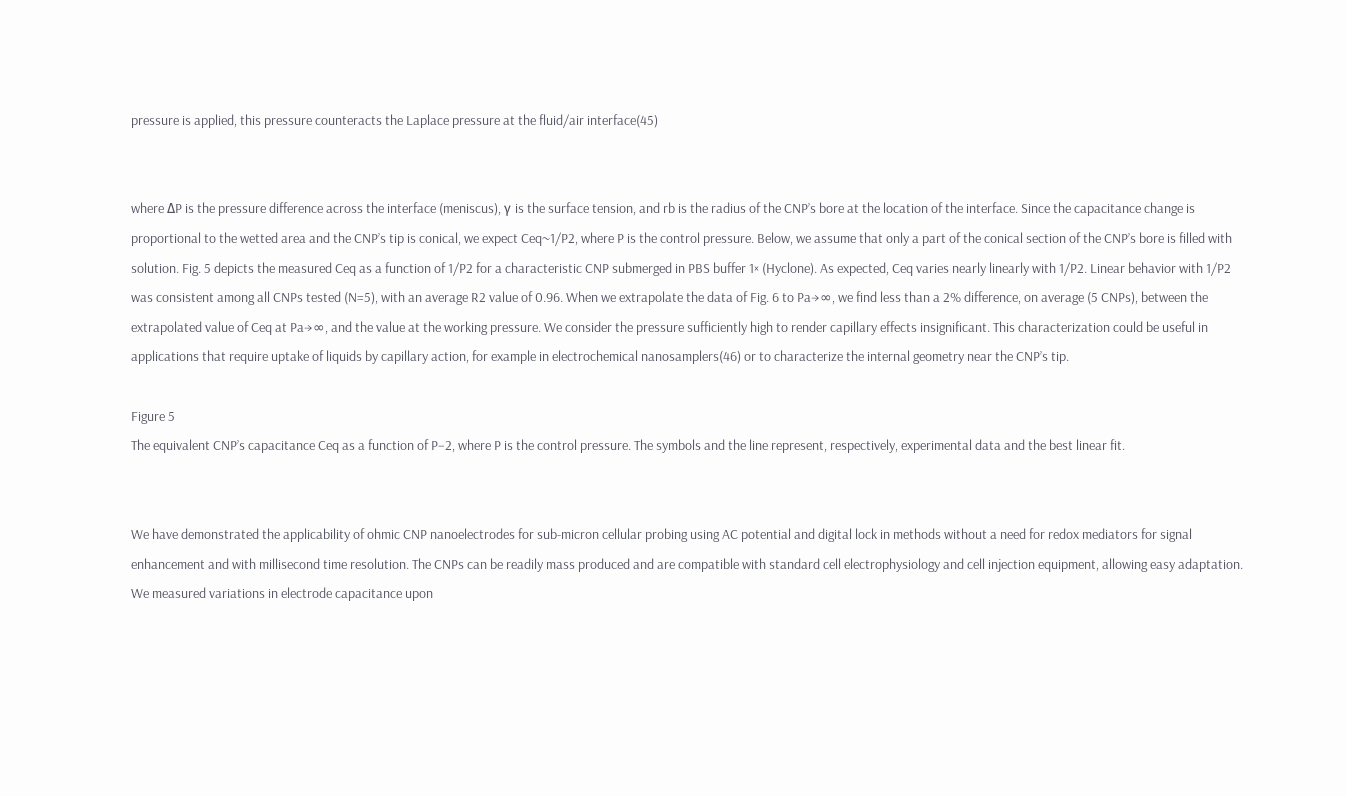pressure is applied, this pressure counteracts the Laplace pressure at the fluid/air interface(45)


where ΔP is the pressure difference across the interface (meniscus), γ is the surface tension, and rb is the radius of the CNP’s bore at the location of the interface. Since the capacitance change is proportional to the wetted area and the CNP’s tip is conical, we expect Ceq~1/P2, where P is the control pressure. Below, we assume that only a part of the conical section of the CNP’s bore is filled with solution. Fig. 5 depicts the measured Ceq as a function of 1/P2 for a characteristic CNP submerged in PBS buffer 1× (Hyclone). As expected, Ceq varies nearly linearly with 1/P2. Linear behavior with 1/P2 was consistent among all CNPs tested (N=5), with an average R2 value of 0.96. When we extrapolate the data of Fig. 6 to Pa→∞, we find less than a 2% difference, on average (5 CNPs), between the extrapolated value of Ceq at Pa→∞, and the value at the working pressure. We consider the pressure sufficiently high to render capillary effects insignificant. This characterization could be useful in applications that require uptake of liquids by capillary action, for example in electrochemical nanosamplers(46) or to characterize the internal geometry near the CNP’s tip.

Figure 5
The equivalent CNP’s capacitance Ceq as a function of P−2, where P is the control pressure. The symbols and the line represent, respectively, experimental data and the best linear fit.


We have demonstrated the applicability of ohmic CNP nanoelectrodes for sub-micron cellular probing using AC potential and digital lock in methods without a need for redox mediators for signal enhancement and with millisecond time resolution. The CNPs can be readily mass produced and are compatible with standard cell electrophysiology and cell injection equipment, allowing easy adaptation. We measured variations in electrode capacitance upon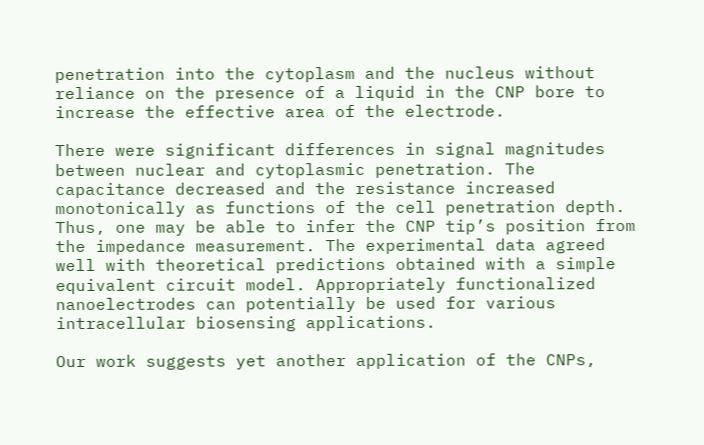penetration into the cytoplasm and the nucleus without reliance on the presence of a liquid in the CNP bore to increase the effective area of the electrode.

There were significant differences in signal magnitudes between nuclear and cytoplasmic penetration. The capacitance decreased and the resistance increased monotonically as functions of the cell penetration depth. Thus, one may be able to infer the CNP tip’s position from the impedance measurement. The experimental data agreed well with theoretical predictions obtained with a simple equivalent circuit model. Appropriately functionalized nanoelectrodes can potentially be used for various intracellular biosensing applications.

Our work suggests yet another application of the CNPs,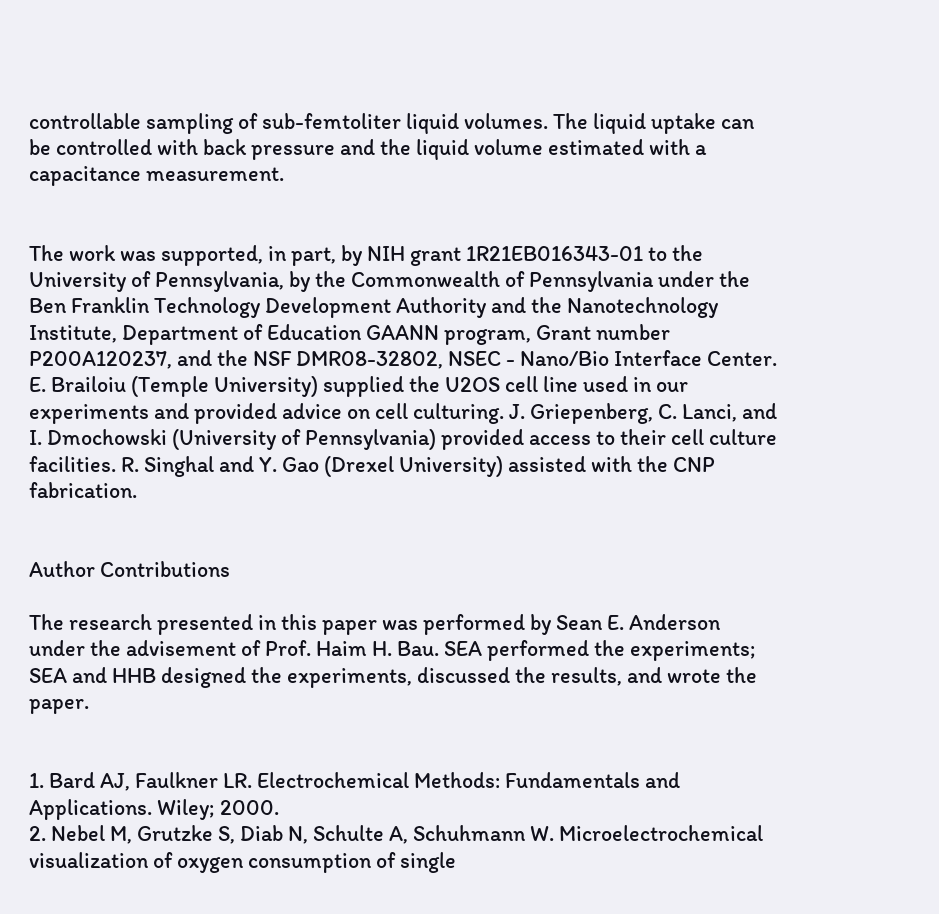controllable sampling of sub-femtoliter liquid volumes. The liquid uptake can be controlled with back pressure and the liquid volume estimated with a capacitance measurement.


The work was supported, in part, by NIH grant 1R21EB016343-01 to the University of Pennsylvania, by the Commonwealth of Pennsylvania under the Ben Franklin Technology Development Authority and the Nanotechnology Institute, Department of Education GAANN program, Grant number P200A120237, and the NSF DMR08-32802, NSEC - Nano/Bio Interface Center. E. Brailoiu (Temple University) supplied the U2OS cell line used in our experiments and provided advice on cell culturing. J. Griepenberg, C. Lanci, and I. Dmochowski (University of Pennsylvania) provided access to their cell culture facilities. R. Singhal and Y. Gao (Drexel University) assisted with the CNP fabrication.


Author Contributions

The research presented in this paper was performed by Sean E. Anderson under the advisement of Prof. Haim H. Bau. SEA performed the experiments; SEA and HHB designed the experiments, discussed the results, and wrote the paper.


1. Bard AJ, Faulkner LR. Electrochemical Methods: Fundamentals and Applications. Wiley; 2000.
2. Nebel M, Grutzke S, Diab N, Schulte A, Schuhmann W. Microelectrochemical visualization of oxygen consumption of single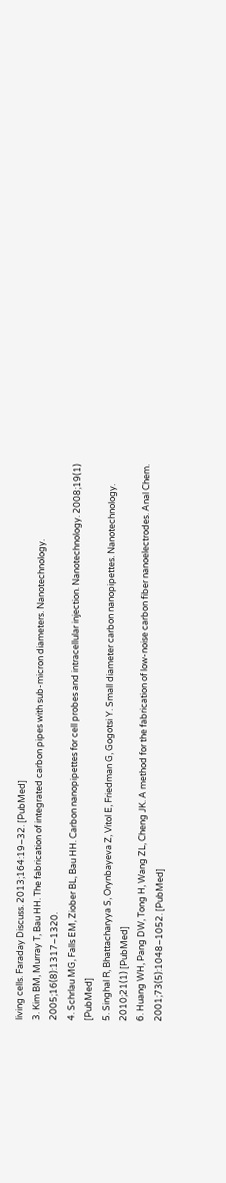living cells. Faraday Discuss. 2013;164:19–32. [PubMed]
3. Kim BM, Murray T, Bau HH. The fabrication of integrated carbon pipes with sub-micron diameters. Nanotechnology. 2005;16(8):1317–1320.
4. Schrlau MG, Falls EM, Ziober BL, Bau HH. Carbon nanopipettes for cell probes and intracellular injection. Nanotechnology. 2008;19(1) [PubMed]
5. Singhal R, Bhattacharyya S, Orynbayeva Z, Vitol E, Friedman G, Gogotsi Y. Small diameter carbon nanopipettes. Nanotechnology. 2010;21(1) [PubMed]
6. Huang WH, Pang DW, Tong H, Wang ZL, Cheng JK. A method for the fabrication of low-noise carbon fiber nanoelectrodes. Anal Chem. 2001;73(5):1048–1052. [PubMed]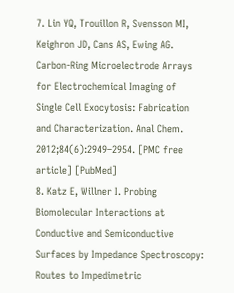7. Lin YQ, Trouillon R, Svensson MI, Keighron JD, Cans AS, Ewing AG. Carbon-Ring Microelectrode Arrays for Electrochemical Imaging of Single Cell Exocytosis: Fabrication and Characterization. Anal Chem. 2012;84(6):2949–2954. [PMC free article] [PubMed]
8. Katz E, Willner I. Probing Biomolecular Interactions at Conductive and Semiconductive Surfaces by Impedance Spectroscopy: Routes to Impedimetric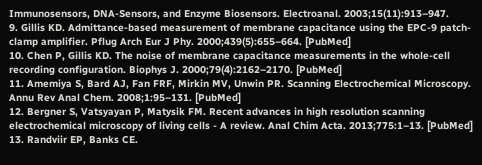Immunosensors, DNA-Sensors, and Enzyme Biosensors. Electroanal. 2003;15(11):913–947.
9. Gillis KD. Admittance-based measurement of membrane capacitance using the EPC-9 patch-clamp amplifier. Pflug Arch Eur J Phy. 2000;439(5):655–664. [PubMed]
10. Chen P, Gillis KD. The noise of membrane capacitance measurements in the whole-cell recording configuration. Biophys J. 2000;79(4):2162–2170. [PubMed]
11. Amemiya S, Bard AJ, Fan FRF, Mirkin MV, Unwin PR. Scanning Electrochemical Microscopy. Annu Rev Anal Chem. 2008;1:95–131. [PubMed]
12. Bergner S, Vatsyayan P, Matysik FM. Recent advances in high resolution scanning electrochemical microscopy of living cells - A review. Anal Chim Acta. 2013;775:1–13. [PubMed]
13. Randviir EP, Banks CE.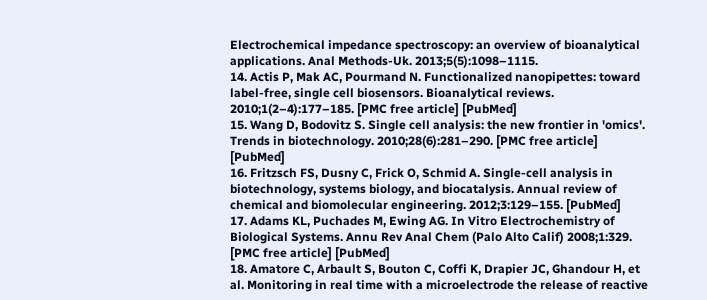Electrochemical impedance spectroscopy: an overview of bioanalytical applications. Anal Methods-Uk. 2013;5(5):1098–1115.
14. Actis P, Mak AC, Pourmand N. Functionalized nanopipettes: toward label-free, single cell biosensors. Bioanalytical reviews. 2010;1(2–4):177–185. [PMC free article] [PubMed]
15. Wang D, Bodovitz S. Single cell analysis: the new frontier in 'omics'. Trends in biotechnology. 2010;28(6):281–290. [PMC free article] [PubMed]
16. Fritzsch FS, Dusny C, Frick O, Schmid A. Single-cell analysis in biotechnology, systems biology, and biocatalysis. Annual review of chemical and biomolecular engineering. 2012;3:129–155. [PubMed]
17. Adams KL, Puchades M, Ewing AG. In Vitro Electrochemistry of Biological Systems. Annu Rev Anal Chem (Palo Alto Calif) 2008;1:329. [PMC free article] [PubMed]
18. Amatore C, Arbault S, Bouton C, Coffi K, Drapier JC, Ghandour H, et al. Monitoring in real time with a microelectrode the release of reactive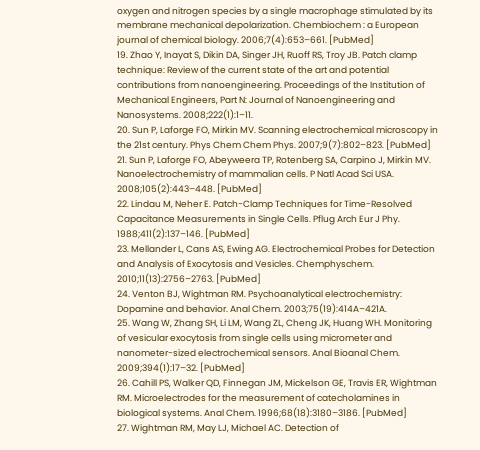oxygen and nitrogen species by a single macrophage stimulated by its membrane mechanical depolarization. Chembiochem : a European journal of chemical biology. 2006;7(4):653–661. [PubMed]
19. Zhao Y, Inayat S, Dikin DA, Singer JH, Ruoff RS, Troy JB. Patch clamp technique: Review of the current state of the art and potential contributions from nanoengineering. Proceedings of the Institution of Mechanical Engineers, Part N: Journal of Nanoengineering and Nanosystems. 2008;222(1):1–11.
20. Sun P, Laforge FO, Mirkin MV. Scanning electrochemical microscopy in the 21st century. Phys Chem Chem Phys. 2007;9(7):802–823. [PubMed]
21. Sun P, Laforge FO, Abeyweera TP, Rotenberg SA, Carpino J, Mirkin MV. Nanoelectrochemistry of mammalian cells. P Natl Acad Sci USA. 2008;105(2):443–448. [PubMed]
22. Lindau M, Neher E. Patch-Clamp Techniques for Time-Resolved Capacitance Measurements in Single Cells. Pflug Arch Eur J Phy. 1988;411(2):137–146. [PubMed]
23. Mellander L, Cans AS, Ewing AG. Electrochemical Probes for Detection and Analysis of Exocytosis and Vesicles. Chemphyschem. 2010;11(13):2756–2763. [PubMed]
24. Venton BJ, Wightman RM. Psychoanalytical electrochemistry: Dopamine and behavior. Anal Chem. 2003;75(19):414A–421A.
25. Wang W, Zhang SH, Li LM, Wang ZL, Cheng JK, Huang WH. Monitoring of vesicular exocytosis from single cells using micrometer and nanometer-sized electrochemical sensors. Anal Bioanal Chem. 2009;394(1):17–32. [PubMed]
26. Cahill PS, Walker QD, Finnegan JM, Mickelson GE, Travis ER, Wightman RM. Microelectrodes for the measurement of catecholamines in biological systems. Anal Chem. 1996;68(18):3180–3186. [PubMed]
27. Wightman RM, May LJ, Michael AC. Detection of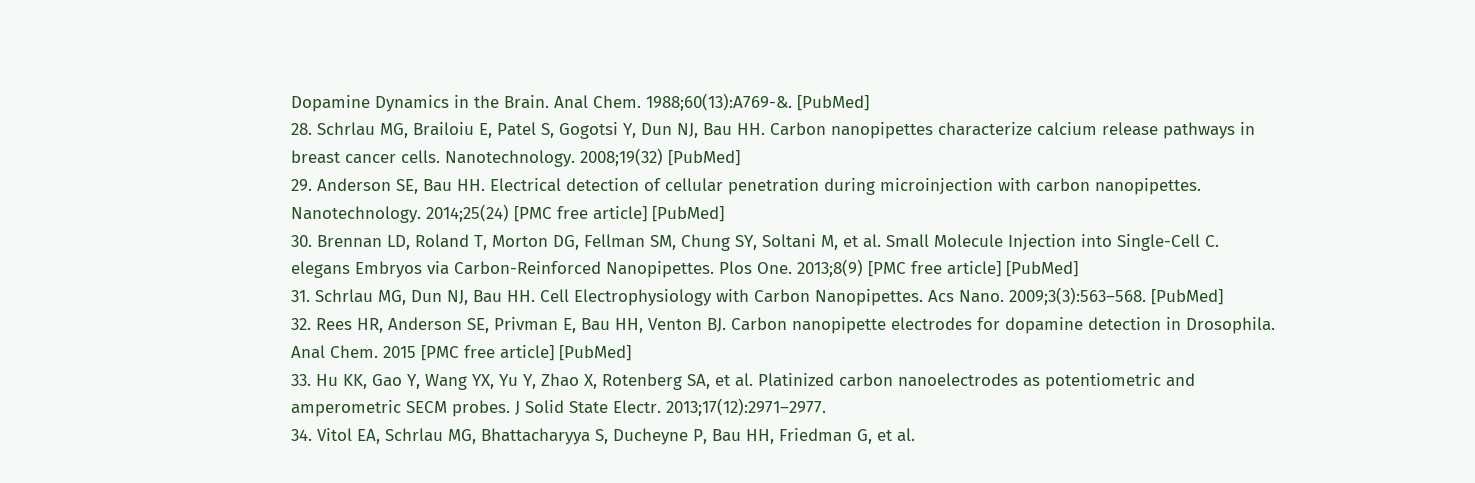Dopamine Dynamics in the Brain. Anal Chem. 1988;60(13):A769-&. [PubMed]
28. Schrlau MG, Brailoiu E, Patel S, Gogotsi Y, Dun NJ, Bau HH. Carbon nanopipettes characterize calcium release pathways in breast cancer cells. Nanotechnology. 2008;19(32) [PubMed]
29. Anderson SE, Bau HH. Electrical detection of cellular penetration during microinjection with carbon nanopipettes. Nanotechnology. 2014;25(24) [PMC free article] [PubMed]
30. Brennan LD, Roland T, Morton DG, Fellman SM, Chung SY, Soltani M, et al. Small Molecule Injection into Single-Cell C. elegans Embryos via Carbon-Reinforced Nanopipettes. Plos One. 2013;8(9) [PMC free article] [PubMed]
31. Schrlau MG, Dun NJ, Bau HH. Cell Electrophysiology with Carbon Nanopipettes. Acs Nano. 2009;3(3):563–568. [PubMed]
32. Rees HR, Anderson SE, Privman E, Bau HH, Venton BJ. Carbon nanopipette electrodes for dopamine detection in Drosophila. Anal Chem. 2015 [PMC free article] [PubMed]
33. Hu KK, Gao Y, Wang YX, Yu Y, Zhao X, Rotenberg SA, et al. Platinized carbon nanoelectrodes as potentiometric and amperometric SECM probes. J Solid State Electr. 2013;17(12):2971–2977.
34. Vitol EA, Schrlau MG, Bhattacharyya S, Ducheyne P, Bau HH, Friedman G, et al.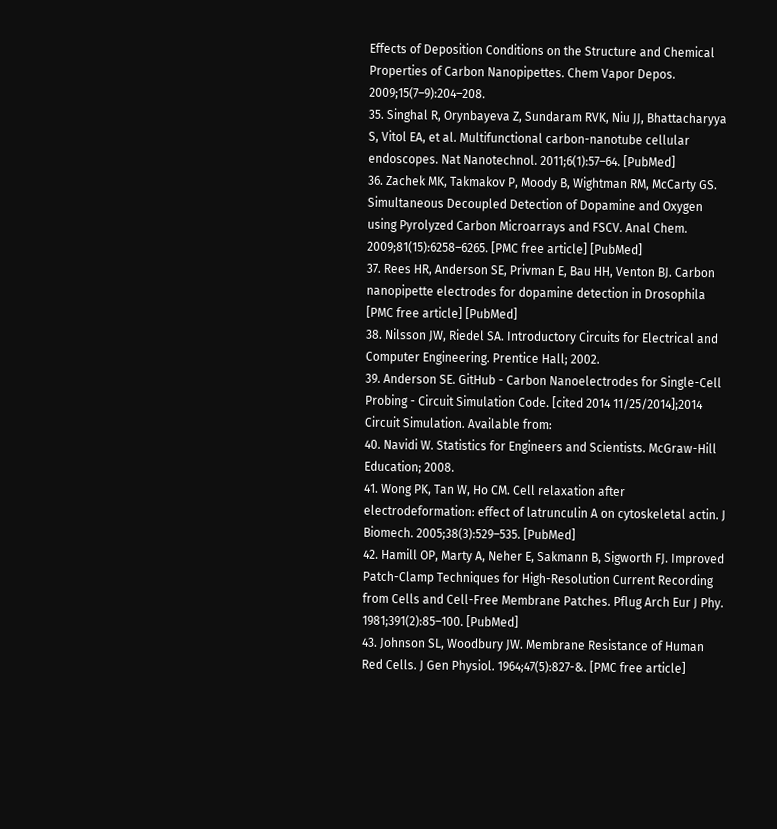Effects of Deposition Conditions on the Structure and Chemical Properties of Carbon Nanopipettes. Chem Vapor Depos. 2009;15(7–9):204–208.
35. Singhal R, Orynbayeva Z, Sundaram RVK, Niu JJ, Bhattacharyya S, Vitol EA, et al. Multifunctional carbon-nanotube cellular endoscopes. Nat Nanotechnol. 2011;6(1):57–64. [PubMed]
36. Zachek MK, Takmakov P, Moody B, Wightman RM, McCarty GS. Simultaneous Decoupled Detection of Dopamine and Oxygen using Pyrolyzed Carbon Microarrays and FSCV. Anal Chem. 2009;81(15):6258–6265. [PMC free article] [PubMed]
37. Rees HR, Anderson SE, Privman E, Bau HH, Venton BJ. Carbon nanopipette electrodes for dopamine detection in Drosophila [PMC free article] [PubMed]
38. Nilsson JW, Riedel SA. Introductory Circuits for Electrical and Computer Engineering. Prentice Hall; 2002.
39. Anderson SE. GitHub - Carbon Nanoelectrodes for Single-Cell Probing - Circuit Simulation Code. [cited 2014 11/25/2014];2014 Circuit Simulation. Available from:
40. Navidi W. Statistics for Engineers and Scientists. McGraw-Hill Education; 2008.
41. Wong PK, Tan W, Ho CM. Cell relaxation after electrodeformation: effect of latrunculin A on cytoskeletal actin. J Biomech. 2005;38(3):529–535. [PubMed]
42. Hamill OP, Marty A, Neher E, Sakmann B, Sigworth FJ. Improved Patch-Clamp Techniques for High-Resolution Current Recording from Cells and Cell-Free Membrane Patches. Pflug Arch Eur J Phy. 1981;391(2):85–100. [PubMed]
43. Johnson SL, Woodbury JW. Membrane Resistance of Human Red Cells. J Gen Physiol. 1964;47(5):827-&. [PMC free article]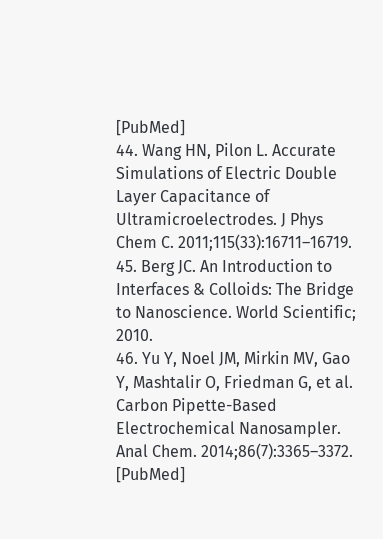[PubMed]
44. Wang HN, Pilon L. Accurate Simulations of Electric Double Layer Capacitance of Ultramicroelectrodes. J Phys Chem C. 2011;115(33):16711–16719.
45. Berg JC. An Introduction to Interfaces & Colloids: The Bridge to Nanoscience. World Scientific; 2010.
46. Yu Y, Noel JM, Mirkin MV, Gao Y, Mashtalir O, Friedman G, et al. Carbon Pipette-Based Electrochemical Nanosampler. Anal Chem. 2014;86(7):3365–3372. [PubMed]